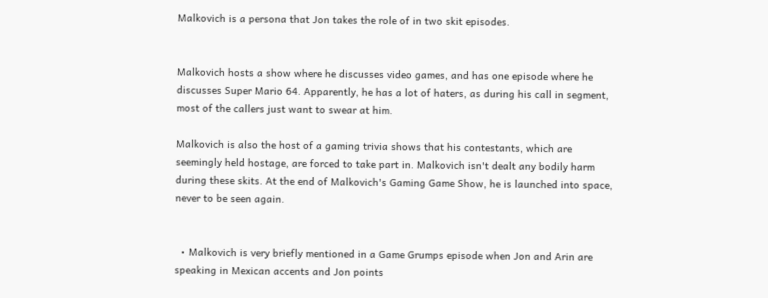Malkovich is a persona that Jon takes the role of in two skit episodes.


Malkovich hosts a show where he discusses video games, and has one episode where he discusses Super Mario 64. Apparently, he has a lot of haters, as during his call in segment, most of the callers just want to swear at him.

Malkovich is also the host of a gaming trivia shows that his contestants, which are seemingly held hostage, are forced to take part in. Malkovich isn't dealt any bodily harm during these skits. At the end of Malkovich's Gaming Game Show, he is launched into space, never to be seen again.


  • Malkovich is very briefly mentioned in a Game Grumps episode when Jon and Arin are speaking in Mexican accents and Jon points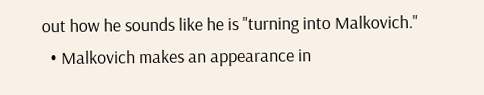out how he sounds like he is "turning into Malkovich."
  • Malkovich makes an appearance in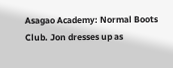Asagao Academy: Normal Boots Club. Jon dresses up as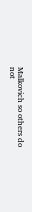Malkovich so others do not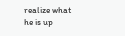realize what he is up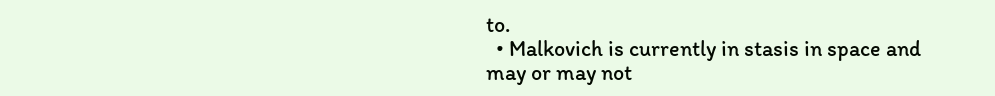to.
  • Malkovich is currently in stasis in space and may or may not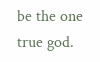be the one true god.